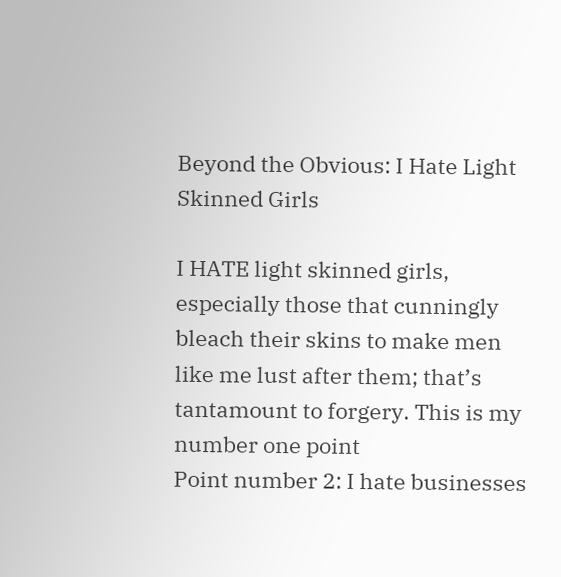Beyond the Obvious: I Hate Light Skinned Girls

I HATE light skinned girls, especially those that cunningly bleach their skins to make men like me lust after them; that’s tantamount to forgery. This is my number one point
Point number 2: I hate businesses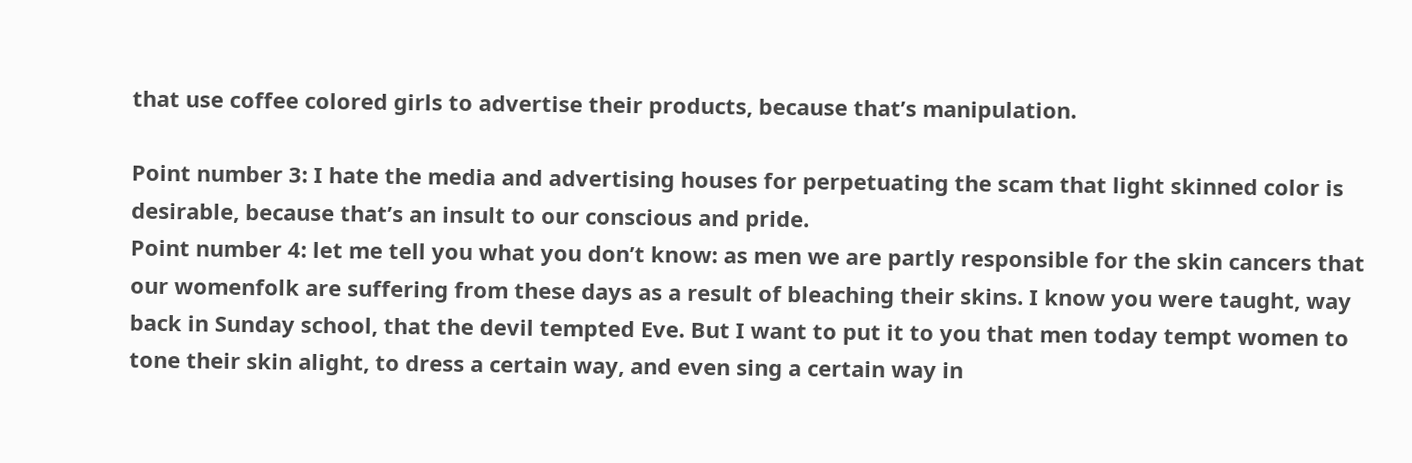that use coffee colored girls to advertise their products, because that’s manipulation.

Point number 3: I hate the media and advertising houses for perpetuating the scam that light skinned color is desirable, because that’s an insult to our conscious and pride.
Point number 4: let me tell you what you don’t know: as men we are partly responsible for the skin cancers that our womenfolk are suffering from these days as a result of bleaching their skins. I know you were taught, way back in Sunday school, that the devil tempted Eve. But I want to put it to you that men today tempt women to tone their skin alight, to dress a certain way, and even sing a certain way in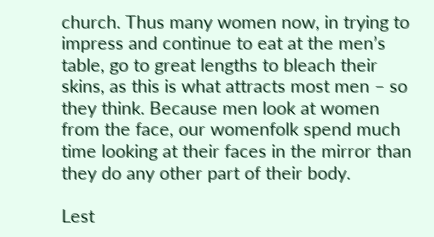church. Thus many women now, in trying to impress and continue to eat at the men’s table, go to great lengths to bleach their skins, as this is what attracts most men – so they think. Because men look at women from the face, our womenfolk spend much time looking at their faces in the mirror than they do any other part of their body.

Lest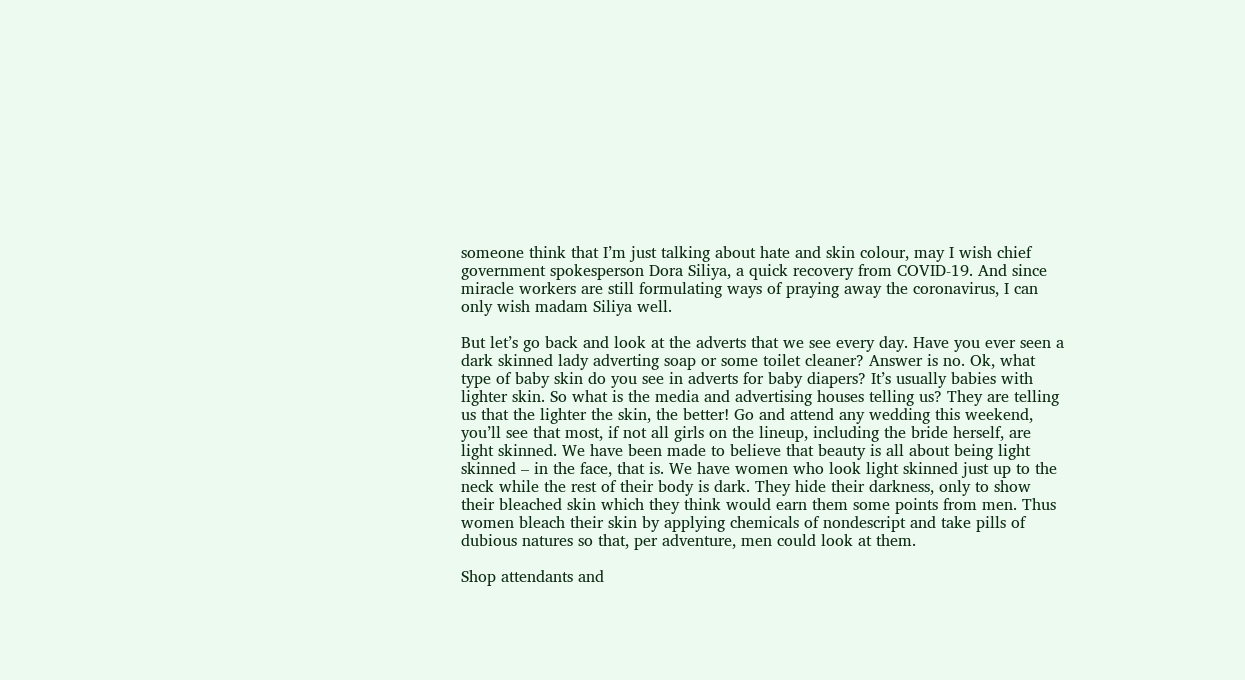someone think that I’m just talking about hate and skin colour, may I wish chief government spokesperson Dora Siliya, a quick recovery from COVID-19. And since miracle workers are still formulating ways of praying away the coronavirus, I can only wish madam Siliya well.

But let’s go back and look at the adverts that we see every day. Have you ever seen a dark skinned lady adverting soap or some toilet cleaner? Answer is no. Ok, what type of baby skin do you see in adverts for baby diapers? It’s usually babies with lighter skin. So what is the media and advertising houses telling us? They are telling us that the lighter the skin, the better! Go and attend any wedding this weekend, you’ll see that most, if not all girls on the lineup, including the bride herself, are light skinned. We have been made to believe that beauty is all about being light skinned – in the face, that is. We have women who look light skinned just up to the neck while the rest of their body is dark. They hide their darkness, only to show their bleached skin which they think would earn them some points from men. Thus women bleach their skin by applying chemicals of nondescript and take pills of dubious natures so that, per adventure, men could look at them.

Shop attendants and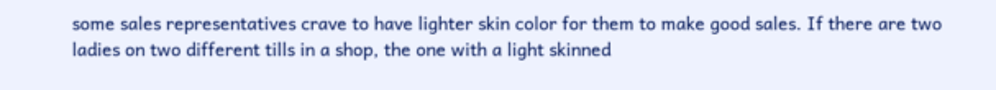some sales representatives crave to have lighter skin color for them to make good sales. If there are two ladies on two different tills in a shop, the one with a light skinned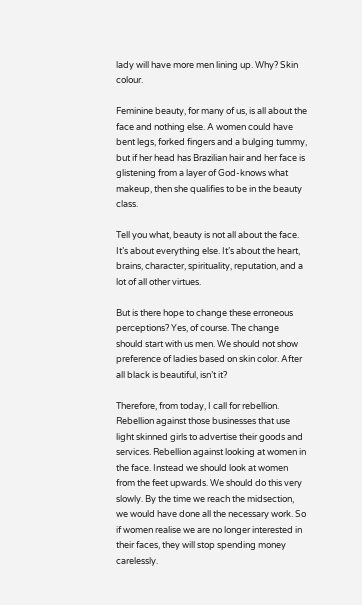lady will have more men lining up. Why? Skin colour.

Feminine beauty, for many of us, is all about the face and nothing else. A women could have bent legs, forked fingers and a bulging tummy, but if her head has Brazilian hair and her face is glistening from a layer of God-knows what makeup, then she qualifies to be in the beauty class.

Tell you what, beauty is not all about the face. It’s about everything else. It’s about the heart, brains, character, spirituality, reputation, and a lot of all other virtues.

But is there hope to change these erroneous perceptions? Yes, of course. The change should start with us men. We should not show preference of ladies based on skin color. After all black is beautiful, isn’t it?

Therefore, from today, I call for rebellion. Rebellion against those businesses that use light skinned girls to advertise their goods and services. Rebellion against looking at women in the face. Instead we should look at women from the feet upwards. We should do this very slowly. By the time we reach the midsection, we would have done all the necessary work. So if women realise we are no longer interested in their faces, they will stop spending money carelessly.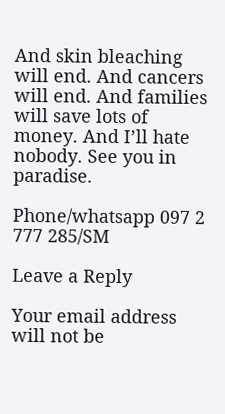And skin bleaching will end. And cancers will end. And families will save lots of money. And I’ll hate nobody. See you in paradise.

Phone/whatsapp 097 2 777 285/SM

Leave a Reply

Your email address will not be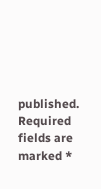published. Required fields are marked *